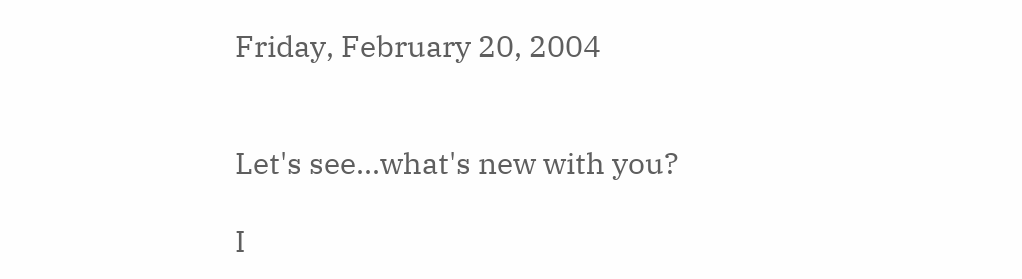Friday, February 20, 2004


Let's see...what's new with you?

I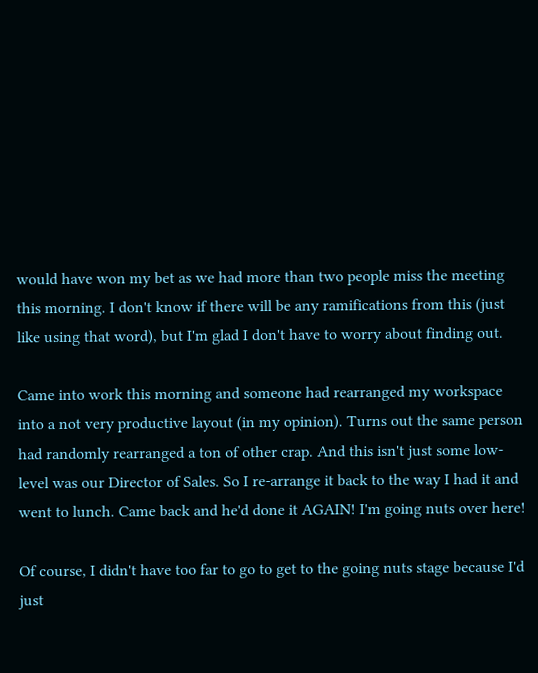would have won my bet as we had more than two people miss the meeting this morning. I don't know if there will be any ramifications from this (just like using that word), but I'm glad I don't have to worry about finding out.

Came into work this morning and someone had rearranged my workspace into a not very productive layout (in my opinion). Turns out the same person had randomly rearranged a ton of other crap. And this isn't just some low-level was our Director of Sales. So I re-arrange it back to the way I had it and went to lunch. Came back and he'd done it AGAIN! I'm going nuts over here!

Of course, I didn't have too far to go to get to the going nuts stage because I'd just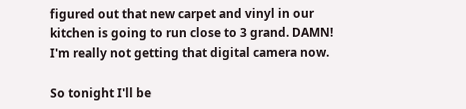figured out that new carpet and vinyl in our kitchen is going to run close to 3 grand. DAMN! I'm really not getting that digital camera now.

So tonight I'll be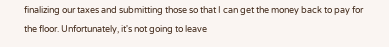finalizing our taxes and submitting those so that I can get the money back to pay for the floor. Unfortunately, it's not going to leave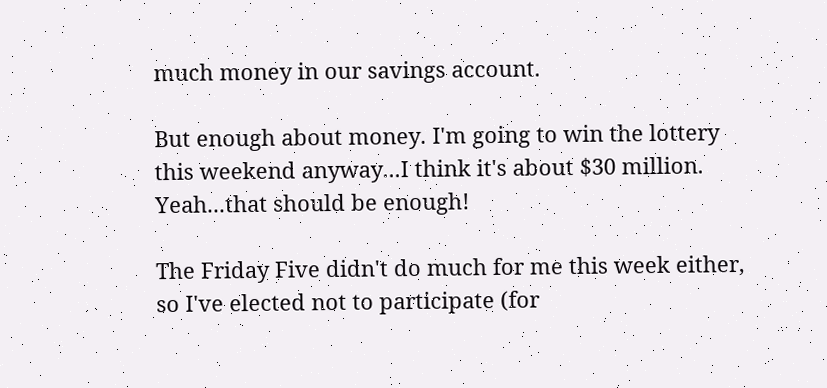much money in our savings account.

But enough about money. I'm going to win the lottery this weekend anyway...I think it's about $30 million. Yeah...that should be enough!

The Friday Five didn't do much for me this week either, so I've elected not to participate (for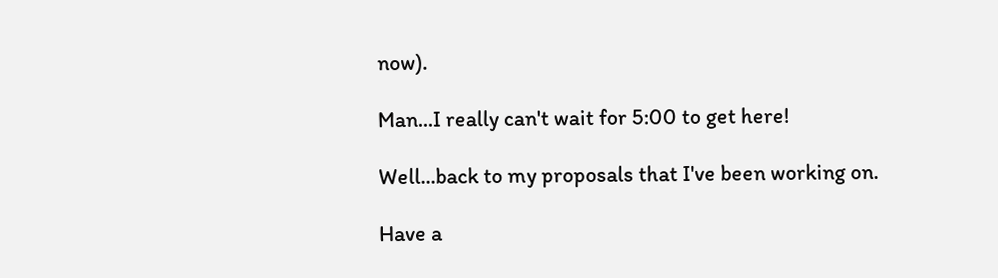now).

Man...I really can't wait for 5:00 to get here!

Well...back to my proposals that I've been working on.

Have a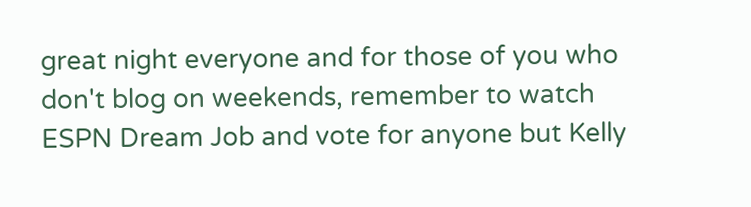great night everyone and for those of you who don't blog on weekends, remember to watch ESPN Dream Job and vote for anyone but Kelly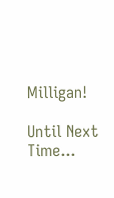Milligan!

Until Next Time...